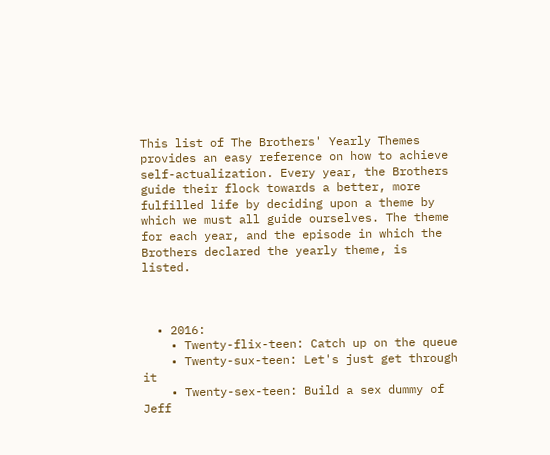This list of The Brothers' Yearly Themes provides an easy reference on how to achieve self-actualization. Every year, the Brothers guide their flock towards a better, more fulfilled life by deciding upon a theme by which we must all guide ourselves. The theme for each year, and the episode in which the Brothers declared the yearly theme, is listed.



  • 2016:
    • Twenty-flix-teen: Catch up on the queue
    • Twenty-sux-teen: Let's just get through it
    • Twenty-sex-teen: Build a sex dummy of Jeff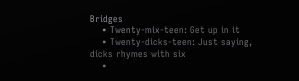Bridges
    • Twenty-mix-teen: Get up in it
    • Twenty-dicks-teen: Just saying, dicks rhymes with six
    •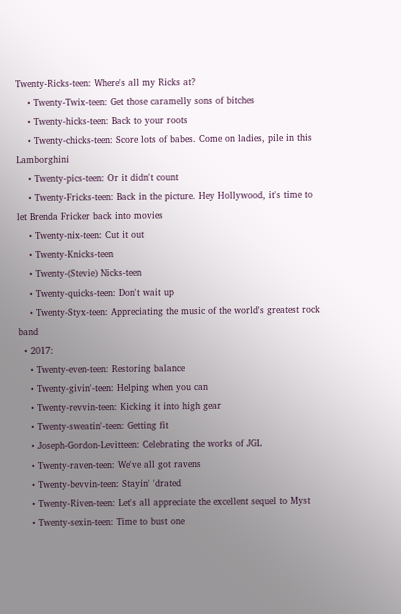Twenty-Ricks-teen: Where's all my Ricks at?
    • Twenty-Twix-teen: Get those caramelly sons of bitches
    • Twenty-hicks-teen: Back to your roots
    • Twenty-chicks-teen: Score lots of babes. Come on ladies, pile in this Lamborghini
    • Twenty-pics-teen: Or it didn't count
    • Twenty-Fricks-teen: Back in the picture. Hey Hollywood, it's time to let Brenda Fricker back into movies
    • Twenty-nix-teen: Cut it out
    • Twenty-Knicks-teen
    • Twenty-(Stevie) Nicks-teen
    • Twenty-quicks-teen: Don't wait up
    • Twenty-Styx-teen: Appreciating the music of the world's greatest rock band
  • 2017:
    • Twenty-even-teen: Restoring balance
    • Twenty-givin'-teen: Helping when you can
    • Twenty-revvin-teen: Kicking it into high gear
    • Twenty-sweatin'-teen: Getting fit
    • Joseph-Gordon-Levitteen: Celebrating the works of JGL
    • Twenty-raven-teen: We've all got ravens
    • Twenty-bevvin-teen: Stayin' 'drated
    • Twenty-Riven-teen: Let's all appreciate the excellent sequel to Myst
    • Twenty-sexin-teen: Time to bust one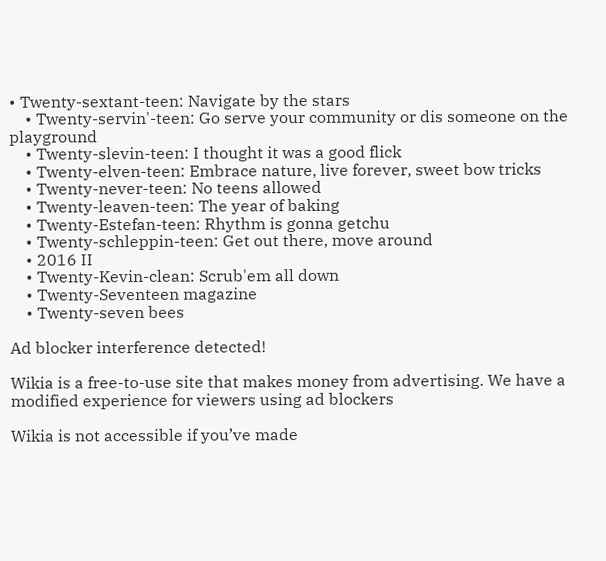• Twenty-sextant-teen: Navigate by the stars
    • Twenty-servin'-teen: Go serve your community or dis someone on the playground
    • Twenty-slevin-teen: I thought it was a good flick
    • Twenty-elven-teen: Embrace nature, live forever, sweet bow tricks
    • Twenty-never-teen: No teens allowed
    • Twenty-leaven-teen: The year of baking
    • Twenty-Estefan-teen: Rhythm is gonna getchu
    • Twenty-schleppin-teen: Get out there, move around
    • 2016 II
    • Twenty-Kevin-clean: Scrub'em all down
    • Twenty-Seventeen magazine
    • Twenty-seven bees

Ad blocker interference detected!

Wikia is a free-to-use site that makes money from advertising. We have a modified experience for viewers using ad blockers

Wikia is not accessible if you’ve made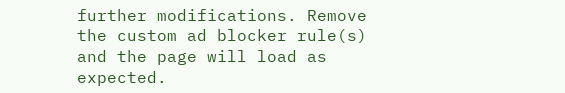further modifications. Remove the custom ad blocker rule(s) and the page will load as expected.